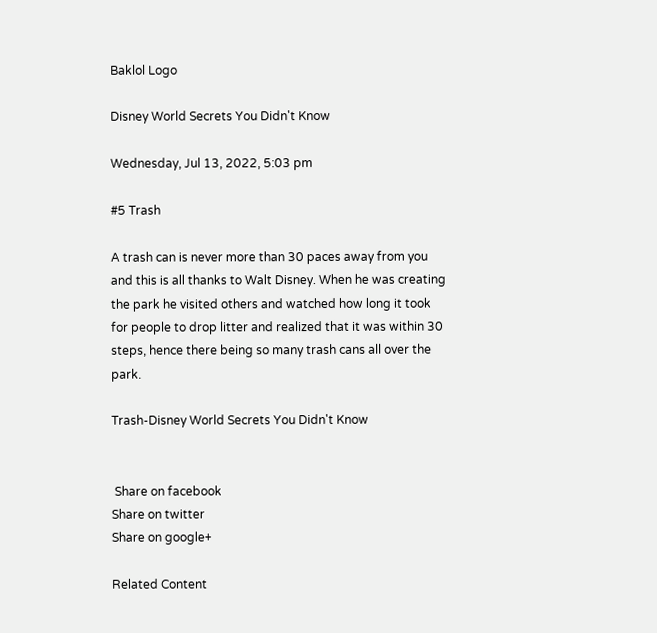Baklol Logo

Disney World Secrets You Didn't Know

Wednesday, Jul 13, 2022, 5:03 pm

#5 Trash

A trash can is never more than 30 paces away from you and this is all thanks to Walt Disney. When he was creating the park he visited others and watched how long it took for people to drop litter and realized that it was within 30 steps, hence there being so many trash cans all over the park.

Trash-Disney World Secrets You Didn't Know


 Share on facebook
Share on twitter
Share on google+

Related Content